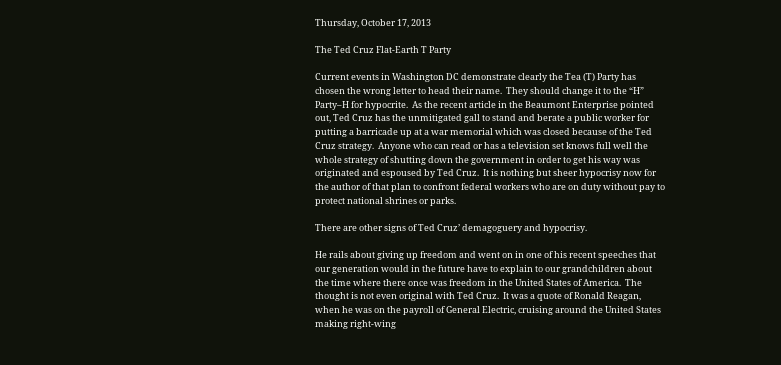Thursday, October 17, 2013

The Ted Cruz Flat-Earth T Party

Current events in Washington DC demonstrate clearly the Tea (T) Party has chosen the wrong letter to head their name.  They should change it to the “H” Party–H for hypocrite.  As the recent article in the Beaumont Enterprise pointed out, Ted Cruz has the unmitigated gall to stand and berate a public worker for putting a barricade up at a war memorial which was closed because of the Ted Cruz strategy.  Anyone who can read or has a television set knows full well the whole strategy of shutting down the government in order to get his way was originated and espoused by Ted Cruz.  It is nothing but sheer hypocrisy now for the author of that plan to confront federal workers who are on duty without pay to protect national shrines or parks.

There are other signs of Ted Cruz’ demagoguery and hypocrisy.

He rails about giving up freedom and went on in one of his recent speeches that our generation would in the future have to explain to our grandchildren about the time where there once was freedom in the United States of America.  The thought is not even original with Ted Cruz.  It was a quote of Ronald Reagan, when he was on the payroll of General Electric, cruising around the United States making right-wing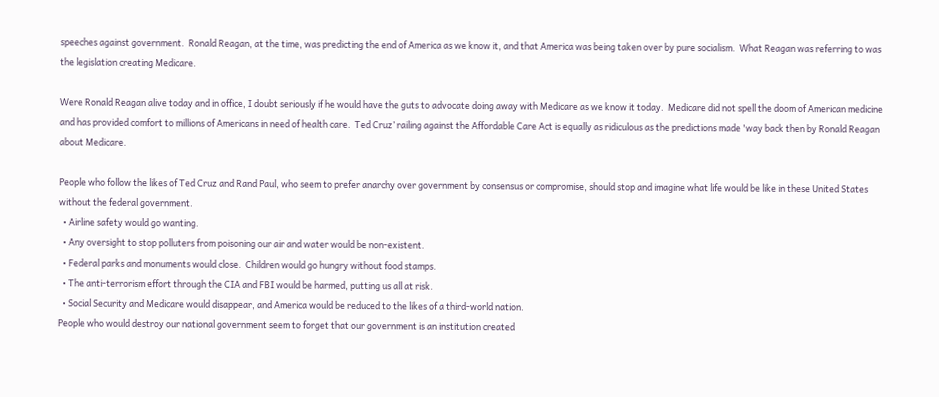speeches against government.  Ronald Reagan, at the time, was predicting the end of America as we know it, and that America was being taken over by pure socialism.  What Reagan was referring to was the legislation creating Medicare.

Were Ronald Reagan alive today and in office, I doubt seriously if he would have the guts to advocate doing away with Medicare as we know it today.  Medicare did not spell the doom of American medicine and has provided comfort to millions of Americans in need of health care.  Ted Cruz’ railing against the Affordable Care Act is equally as ridiculous as the predictions made 'way back then by Ronald Reagan about Medicare.

People who follow the likes of Ted Cruz and Rand Paul, who seem to prefer anarchy over government by consensus or compromise, should stop and imagine what life would be like in these United States without the federal government.
  • Airline safety would go wanting.
  • Any oversight to stop polluters from poisoning our air and water would be non-existent.
  • Federal parks and monuments would close.  Children would go hungry without food stamps.
  • The anti-terrorism effort through the CIA and FBI would be harmed, putting us all at risk.
  • Social Security and Medicare would disappear, and America would be reduced to the likes of a third-world nation.
People who would destroy our national government seem to forget that our government is an institution created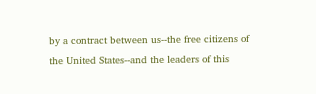by a contract between us--the free citizens of the United States--and the leaders of this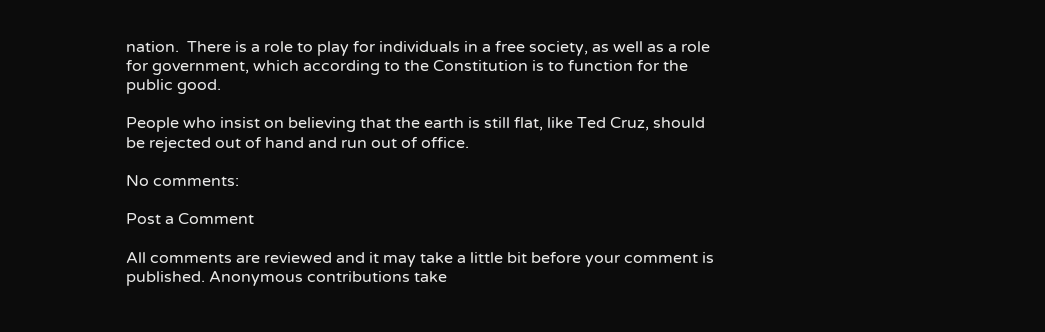nation.  There is a role to play for individuals in a free society, as well as a role for government, which according to the Constitution is to function for the public good.

People who insist on believing that the earth is still flat, like Ted Cruz, should be rejected out of hand and run out of office.

No comments:

Post a Comment

All comments are reviewed and it may take a little bit before your comment is published. Anonymous contributions take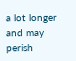a lot longer and may perish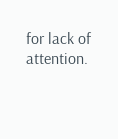for lack of attention.